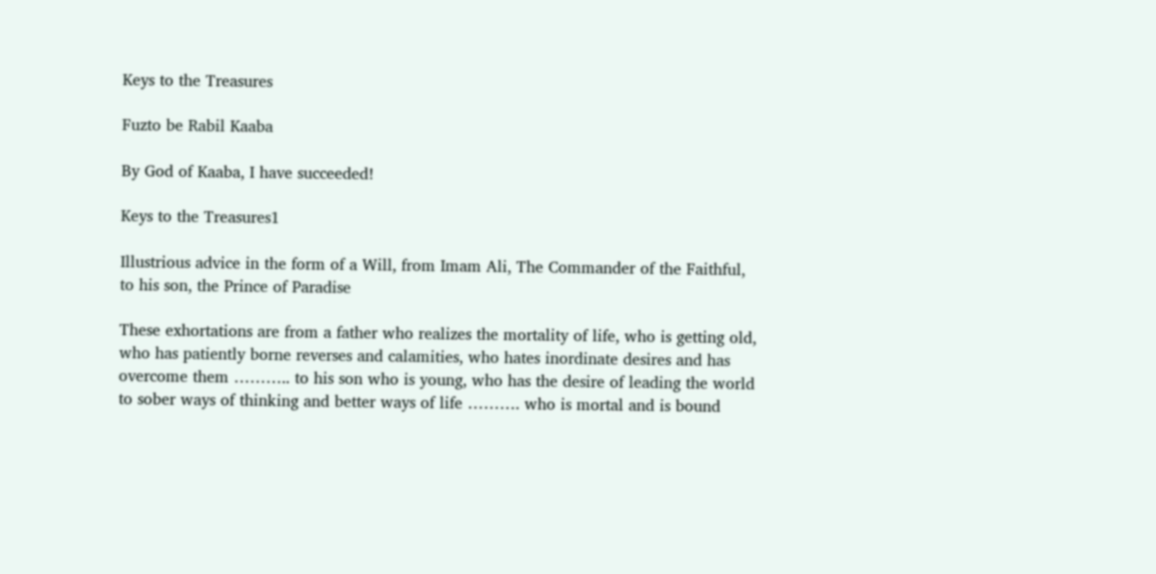Keys to the Treasures

Fuzto be Rabil Kaaba

By God of Kaaba, I have succeeded!

Keys to the Treasures1

Illustrious advice in the form of a Will, from Imam Ali, The Commander of the Faithful, to his son, the Prince of Paradise

These exhortations are from a father who realizes the mortality of life, who is getting old, who has patiently borne reverses and calamities, who hates inordinate desires and has overcome them ……….. to his son who is young, who has the desire of leading the world to sober ways of thinking and better ways of life ………. who is mortal and is bound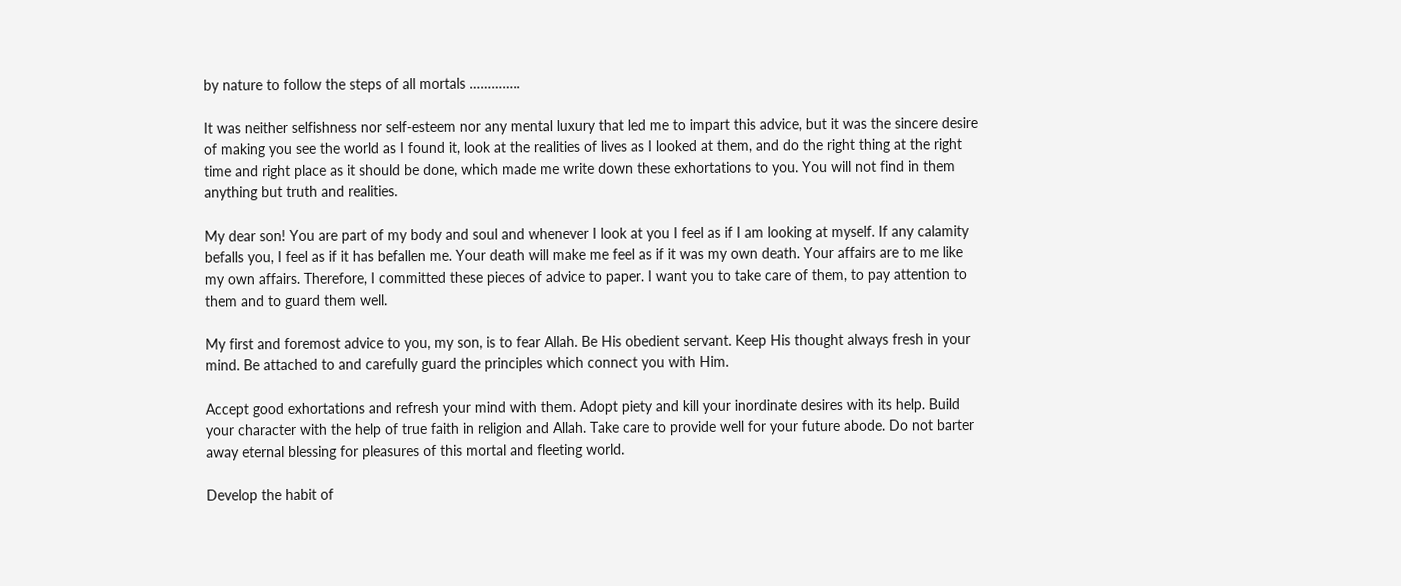by nature to follow the steps of all mortals …………..

It was neither selfishness nor self-esteem nor any mental luxury that led me to impart this advice, but it was the sincere desire of making you see the world as I found it, look at the realities of lives as I looked at them, and do the right thing at the right time and right place as it should be done, which made me write down these exhortations to you. You will not find in them anything but truth and realities.

My dear son! You are part of my body and soul and whenever I look at you I feel as if I am looking at myself. If any calamity befalls you, I feel as if it has befallen me. Your death will make me feel as if it was my own death. Your affairs are to me like my own affairs. Therefore, I committed these pieces of advice to paper. I want you to take care of them, to pay attention to them and to guard them well.

My first and foremost advice to you, my son, is to fear Allah. Be His obedient servant. Keep His thought always fresh in your mind. Be attached to and carefully guard the principles which connect you with Him.

Accept good exhortations and refresh your mind with them. Adopt piety and kill your inordinate desires with its help. Build your character with the help of true faith in religion and Allah. Take care to provide well for your future abode. Do not barter away eternal blessing for pleasures of this mortal and fleeting world.

Develop the habit of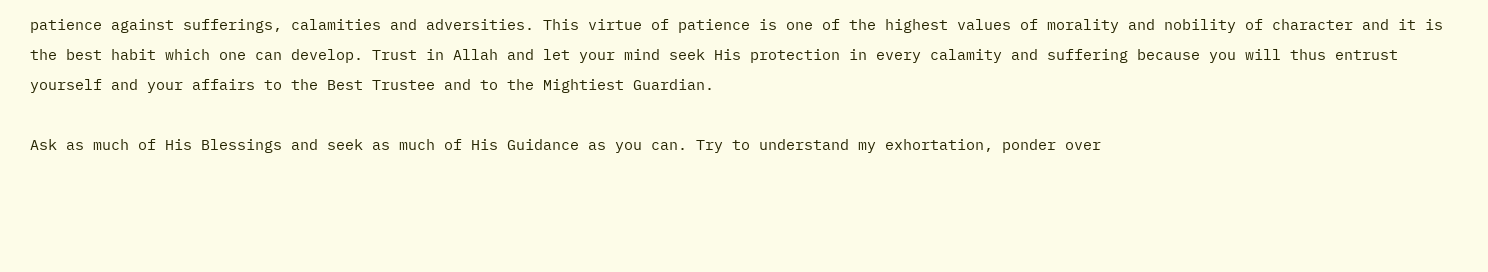patience against sufferings, calamities and adversities. This virtue of patience is one of the highest values of morality and nobility of character and it is the best habit which one can develop. Trust in Allah and let your mind seek His protection in every calamity and suffering because you will thus entrust yourself and your affairs to the Best Trustee and to the Mightiest Guardian.

Ask as much of His Blessings and seek as much of His Guidance as you can. Try to understand my exhortation, ponder over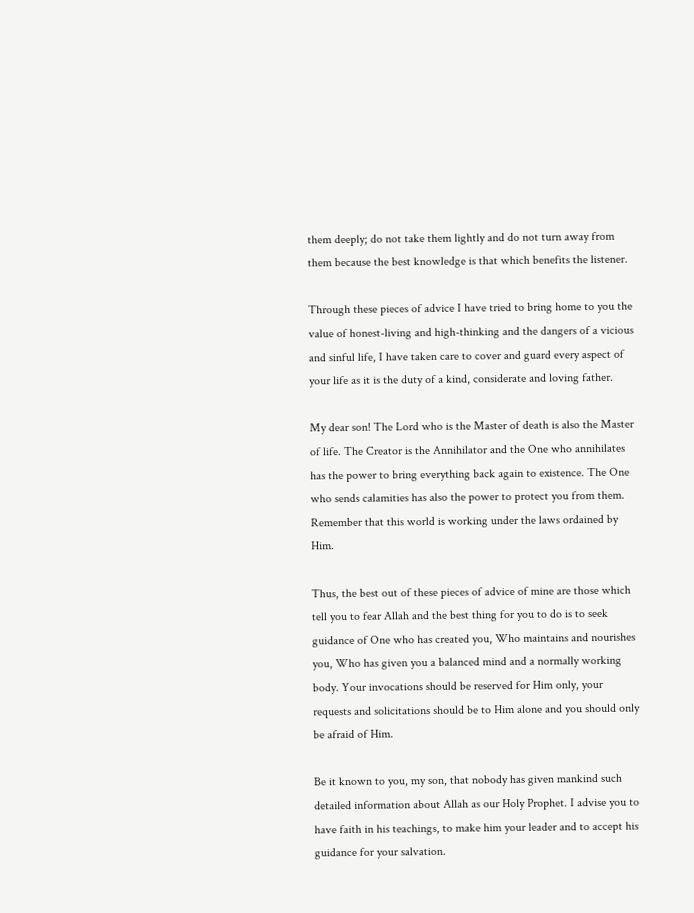them deeply; do not take them lightly and do not turn away from them because the best knowledge is that which benefits the listener.

Through these pieces of advice I have tried to bring home to you the value of honest-living and high-thinking and the dangers of a vicious and sinful life, I have taken care to cover and guard every aspect of your life as it is the duty of a kind, considerate and loving father.

My dear son! The Lord who is the Master of death is also the Master of life. The Creator is the Annihilator and the One who annihilates has the power to bring everything back again to existence. The One who sends calamities has also the power to protect you from them. Remember that this world is working under the laws ordained by Him.

Thus, the best out of these pieces of advice of mine are those which tell you to fear Allah and the best thing for you to do is to seek guidance of One who has created you, Who maintains and nourishes you, Who has given you a balanced mind and a normally working body. Your invocations should be reserved for Him only, your requests and solicitations should be to Him alone and you should only be afraid of Him.

Be it known to you, my son, that nobody has given mankind such detailed information about Allah as our Holy Prophet. I advise you to have faith in his teachings, to make him your leader and to accept his guidance for your salvation.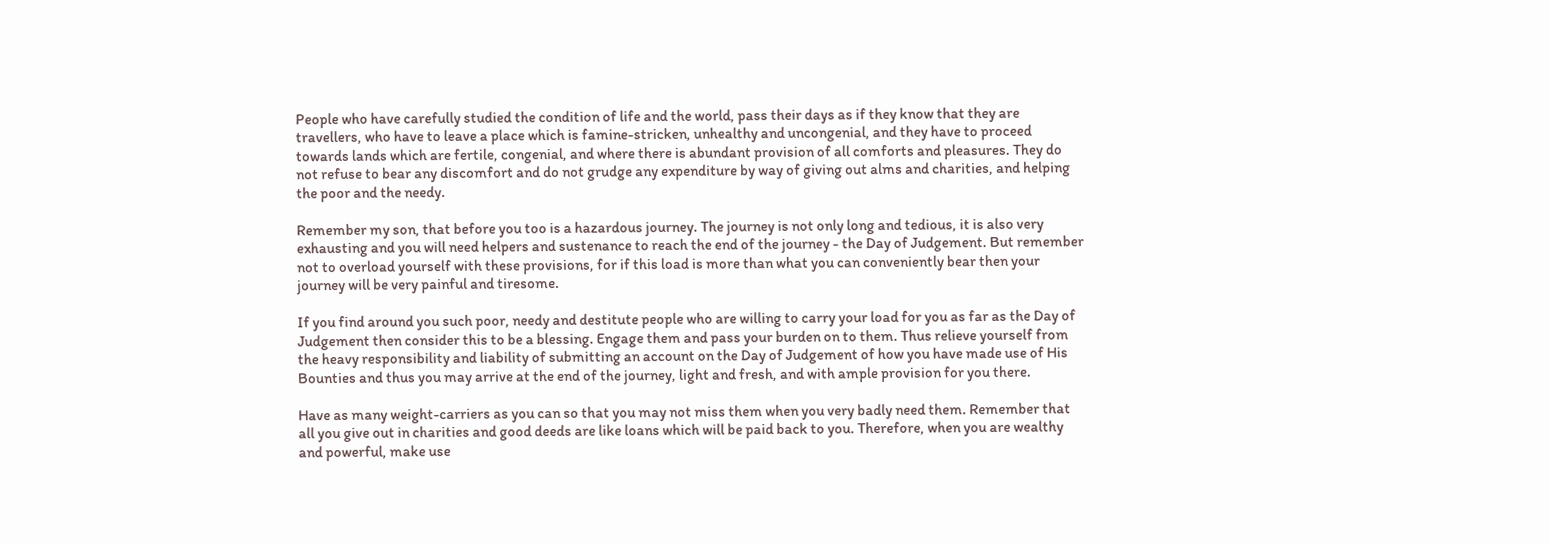People who have carefully studied the condition of life and the world, pass their days as if they know that they are travellers, who have to leave a place which is famine-stricken, unhealthy and uncongenial, and they have to proceed towards lands which are fertile, congenial, and where there is abundant provision of all comforts and pleasures. They do not refuse to bear any discomfort and do not grudge any expenditure by way of giving out alms and charities, and helping the poor and the needy.

Remember my son, that before you too is a hazardous journey. The journey is not only long and tedious, it is also very exhausting and you will need helpers and sustenance to reach the end of the journey - the Day of Judgement. But remember not to overload yourself with these provisions, for if this load is more than what you can conveniently bear then your journey will be very painful and tiresome.

If you find around you such poor, needy and destitute people who are willing to carry your load for you as far as the Day of Judgement then consider this to be a blessing. Engage them and pass your burden on to them. Thus relieve yourself from the heavy responsibility and liability of submitting an account on the Day of Judgement of how you have made use of His Bounties and thus you may arrive at the end of the journey, light and fresh, and with ample provision for you there.

Have as many weight-carriers as you can so that you may not miss them when you very badly need them. Remember that all you give out in charities and good deeds are like loans which will be paid back to you. Therefore, when you are wealthy and powerful, make use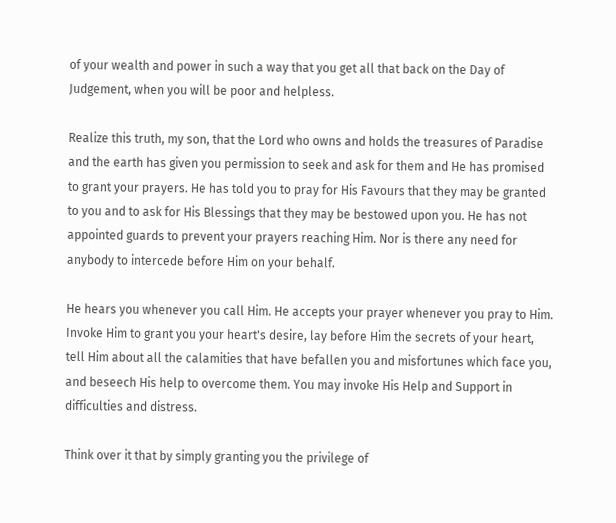of your wealth and power in such a way that you get all that back on the Day of Judgement, when you will be poor and helpless.

Realize this truth, my son, that the Lord who owns and holds the treasures of Paradise and the earth has given you permission to seek and ask for them and He has promised to grant your prayers. He has told you to pray for His Favours that they may be granted to you and to ask for His Blessings that they may be bestowed upon you. He has not appointed guards to prevent your prayers reaching Him. Nor is there any need for anybody to intercede before Him on your behalf.

He hears you whenever you call Him. He accepts your prayer whenever you pray to Him. Invoke Him to grant you your heart's desire, lay before Him the secrets of your heart, tell Him about all the calamities that have befallen you and misfortunes which face you, and beseech His help to overcome them. You may invoke His Help and Support in difficulties and distress.

Think over it that by simply granting you the privilege of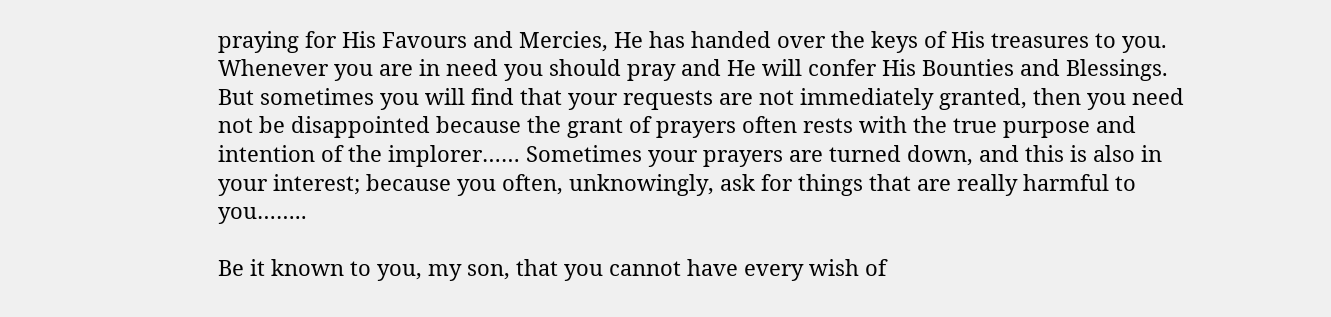praying for His Favours and Mercies, He has handed over the keys of His treasures to you. Whenever you are in need you should pray and He will confer His Bounties and Blessings. But sometimes you will find that your requests are not immediately granted, then you need not be disappointed because the grant of prayers often rests with the true purpose and intention of the implorer…… Sometimes your prayers are turned down, and this is also in your interest; because you often, unknowingly, ask for things that are really harmful to you……..

Be it known to you, my son, that you cannot have every wish of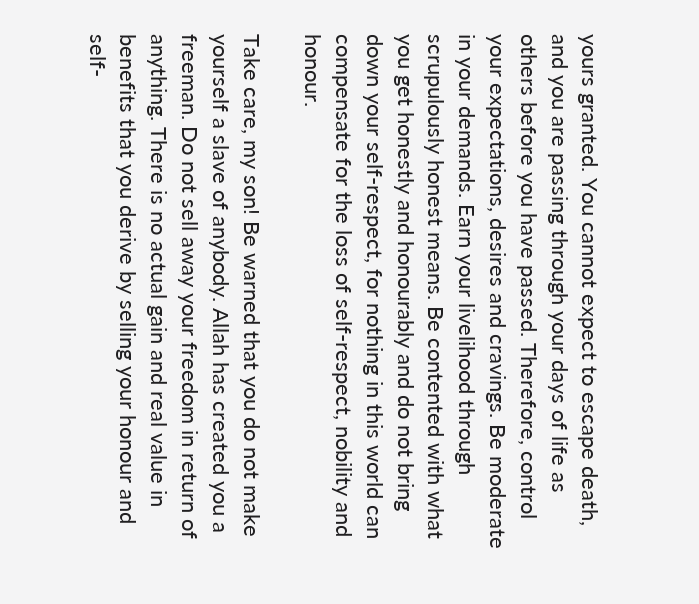yours granted. You cannot expect to escape death, and you are passing through your days of life as others before you have passed. Therefore, control your expectations, desires and cravings. Be moderate in your demands. Earn your livelihood through scrupulously honest means. Be contented with what you get honestly and honourably and do not bring down your self-respect, for nothing in this world can compensate for the loss of self-respect, nobility and honour.

Take care, my son! Be warned that you do not make yourself a slave of anybody. Allah has created you a freeman. Do not sell away your freedom in return of anything. There is no actual gain and real value in benefits that you derive by selling your honour and self-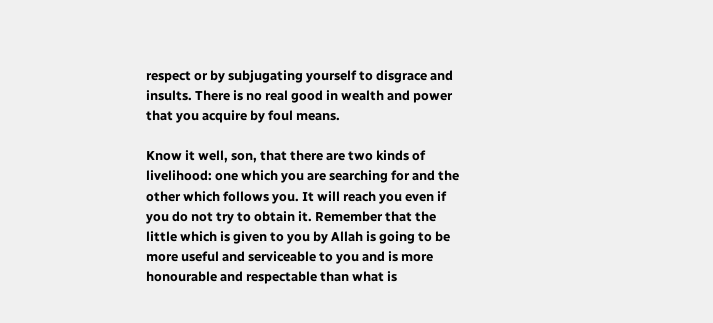respect or by subjugating yourself to disgrace and insults. There is no real good in wealth and power that you acquire by foul means.

Know it well, son, that there are two kinds of livelihood: one which you are searching for and the other which follows you. It will reach you even if you do not try to obtain it. Remember that the little which is given to you by Allah is going to be more useful and serviceable to you and is more honourable and respectable than what is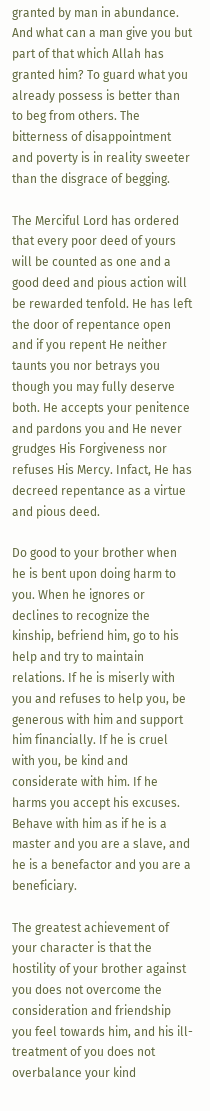granted by man in abundance. And what can a man give you but part of that which Allah has granted him? To guard what you already possess is better than to beg from others. The bitterness of disappointment and poverty is in reality sweeter than the disgrace of begging.

The Merciful Lord has ordered that every poor deed of yours will be counted as one and a good deed and pious action will be rewarded tenfold. He has left the door of repentance open and if you repent He neither taunts you nor betrays you though you may fully deserve both. He accepts your penitence and pardons you and He never grudges His Forgiveness nor refuses His Mercy. Infact, He has decreed repentance as a virtue and pious deed.

Do good to your brother when he is bent upon doing harm to you. When he ignores or declines to recognize the kinship, befriend him, go to his help and try to maintain relations. If he is miserly with you and refuses to help you, be generous with him and support him financially. If he is cruel with you, be kind and considerate with him. If he harms you accept his excuses. Behave with him as if he is a master and you are a slave, and he is a benefactor and you are a beneficiary.

The greatest achievement of your character is that the hostility of your brother against you does not overcome the consideration and friendship you feel towards him, and his ill-treatment of you does not overbalance your kind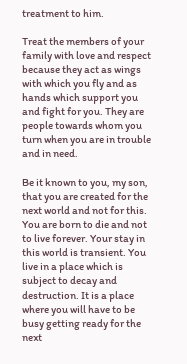treatment to him.

Treat the members of your family with love and respect because they act as wings with which you fly and as hands which support you and fight for you. They are people towards whom you turn when you are in trouble and in need.

Be it known to you, my son, that you are created for the next world and not for this. You are born to die and not to live forever. Your stay in this world is transient. You live in a place which is subject to decay and destruction. It is a place where you will have to be busy getting ready for the next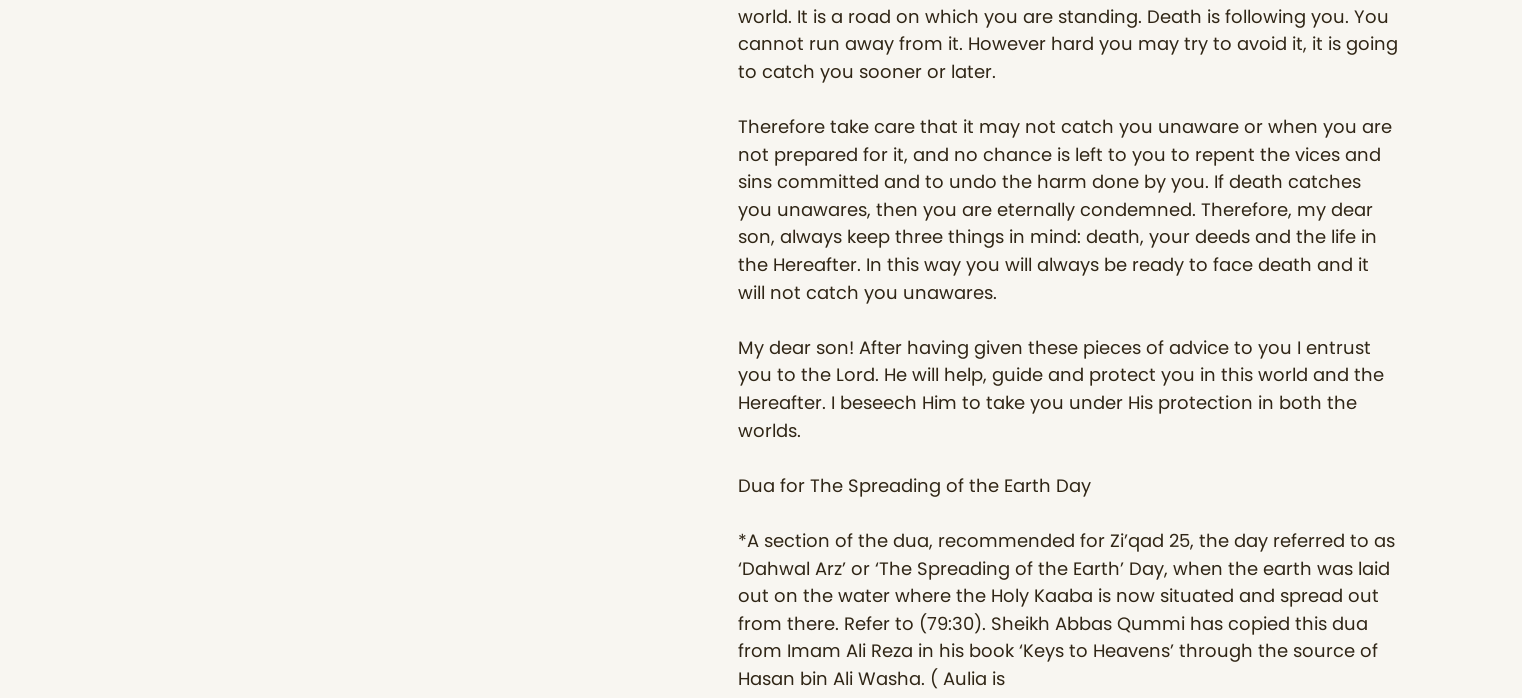world. It is a road on which you are standing. Death is following you. You cannot run away from it. However hard you may try to avoid it, it is going to catch you sooner or later.

Therefore take care that it may not catch you unaware or when you are not prepared for it, and no chance is left to you to repent the vices and sins committed and to undo the harm done by you. If death catches you unawares, then you are eternally condemned. Therefore, my dear son, always keep three things in mind: death, your deeds and the life in the Hereafter. In this way you will always be ready to face death and it will not catch you unawares.

My dear son! After having given these pieces of advice to you I entrust you to the Lord. He will help, guide and protect you in this world and the Hereafter. I beseech Him to take you under His protection in both the worlds.

Dua for The Spreading of the Earth Day

*A section of the dua, recommended for Zi’qad 25, the day referred to as ‘Dahwal Arz’ or ‘The Spreading of the Earth’ Day, when the earth was laid out on the water where the Holy Kaaba is now situated and spread out from there. Refer to (79:30). Sheikh Abbas Qummi has copied this dua from Imam Ali Reza in his book ‘Keys to Heavens’ through the source of Hasan bin Ali Washa. ( Aulia is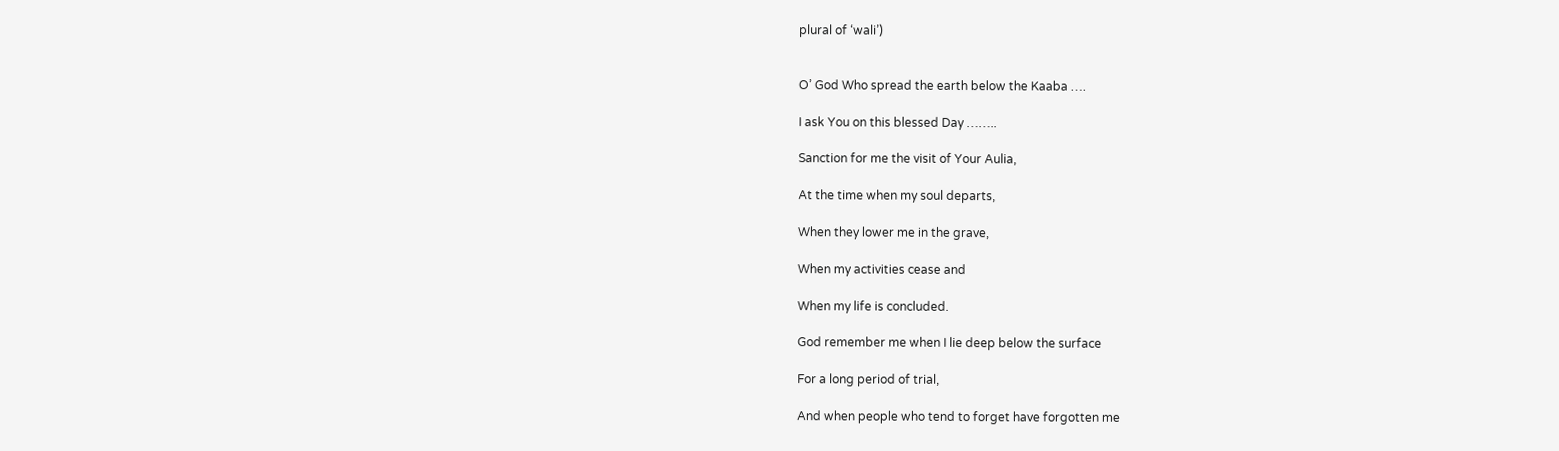plural of ‘wali’)


O’ God Who spread the earth below the Kaaba ….

I ask You on this blessed Day ……..

Sanction for me the visit of Your Aulia,

At the time when my soul departs,

When they lower me in the grave,

When my activities cease and

When my life is concluded.

God remember me when I lie deep below the surface

For a long period of trial,

And when people who tend to forget have forgotten me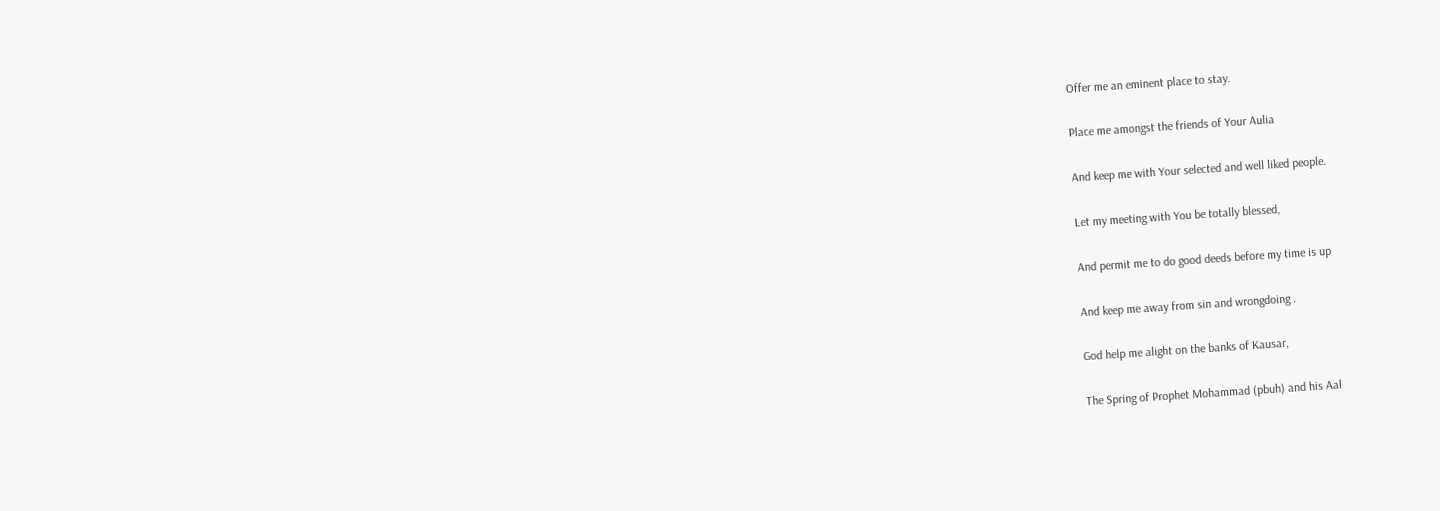Offer me an eminent place to stay.

Place me amongst the friends of Your Aulia

And keep me with Your selected and well liked people.

Let my meeting with You be totally blessed,

And permit me to do good deeds before my time is up

And keep me away from sin and wrongdoing .

God help me alight on the banks of Kausar,

The Spring of Prophet Mohammad (pbuh) and his Aal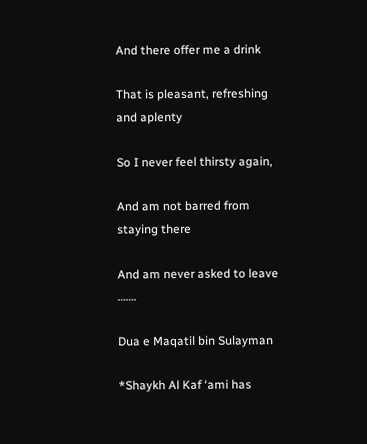And there offer me a drink

That is pleasant, refreshing and aplenty

So I never feel thirsty again,

And am not barred from staying there

And am never asked to leave …….

Dua e Maqatil bin Sulayman

*Shaykh Al Kaf ‘ami has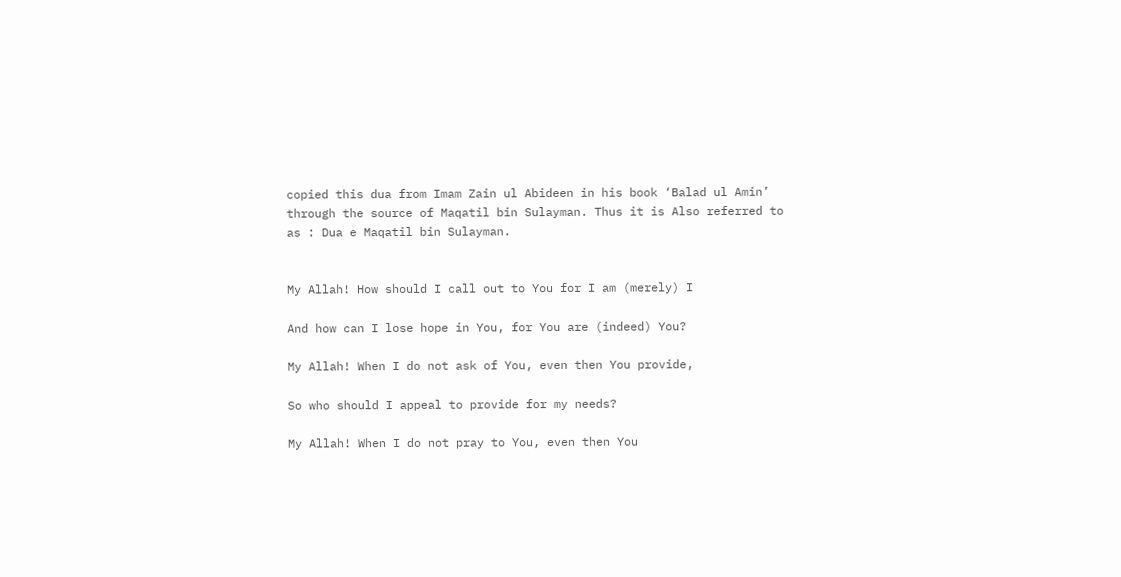copied this dua from Imam Zain ul Abideen in his book ‘Balad ul Amin’ through the source of Maqatil bin Sulayman. Thus it is Also referred to as : Dua e Maqatil bin Sulayman.


My Allah! How should I call out to You for I am (merely) I

And how can I lose hope in You, for You are (indeed) You?

My Allah! When I do not ask of You, even then You provide,

So who should I appeal to provide for my needs?

My Allah! When I do not pray to You, even then You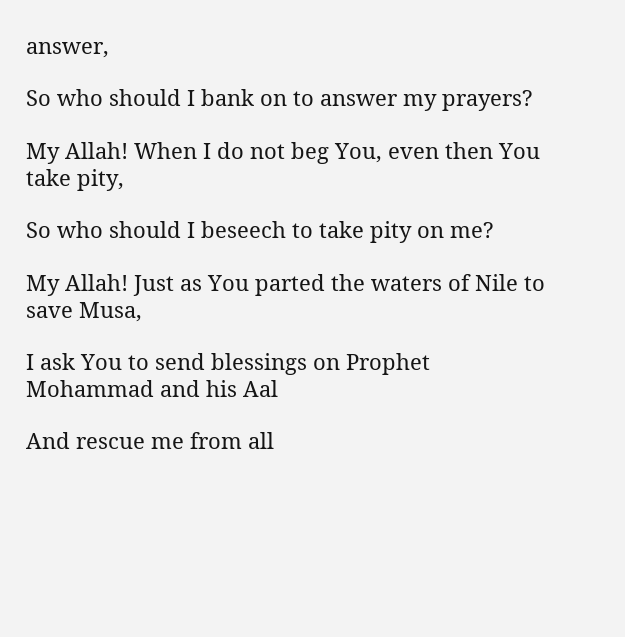answer,

So who should I bank on to answer my prayers?

My Allah! When I do not beg You, even then You take pity,

So who should I beseech to take pity on me?

My Allah! Just as You parted the waters of Nile to save Musa,

I ask You to send blessings on Prophet Mohammad and his Aal

And rescue me from all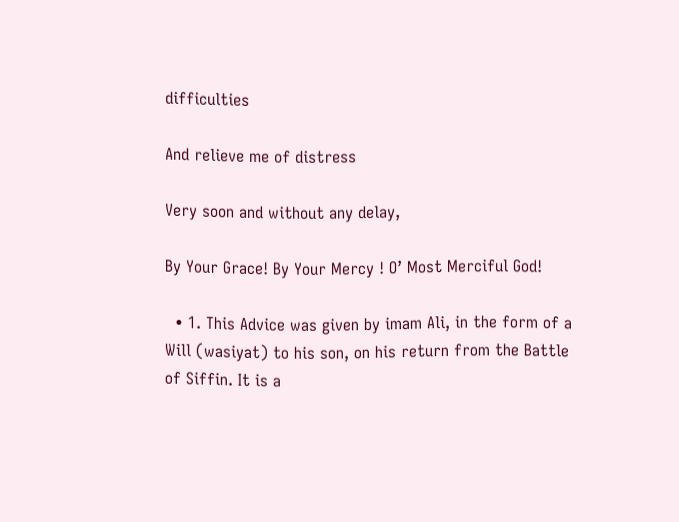difficulties

And relieve me of distress

Very soon and without any delay,

By Your Grace! By Your Mercy ! O’ Most Merciful God!

  • 1. This Advice was given by imam Ali, in the form of a Will (wasiyat) to his son, on his return from the Battle of Siffin. It is a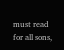must read for all sons,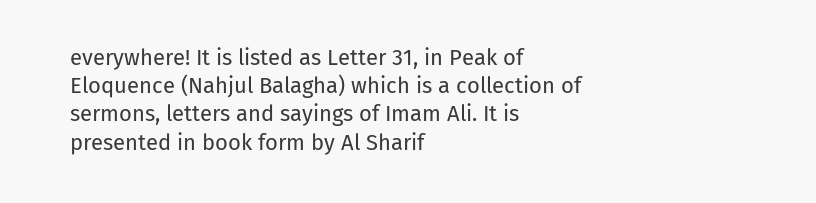everywhere! It is listed as Letter 31, in Peak of Eloquence (Nahjul Balagha) which is a collection of sermons, letters and sayings of Imam Ali. It is presented in book form by Al Sharif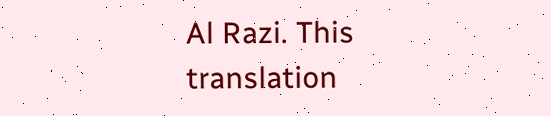Al Razi. This translation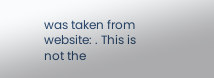was taken from website: . This is not the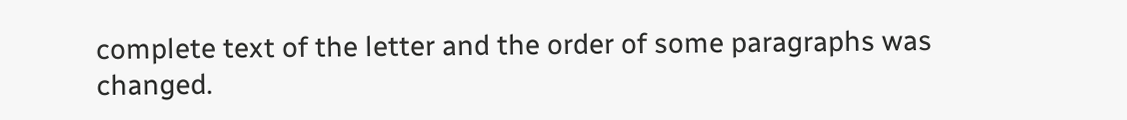complete text of the letter and the order of some paragraphs was changed.